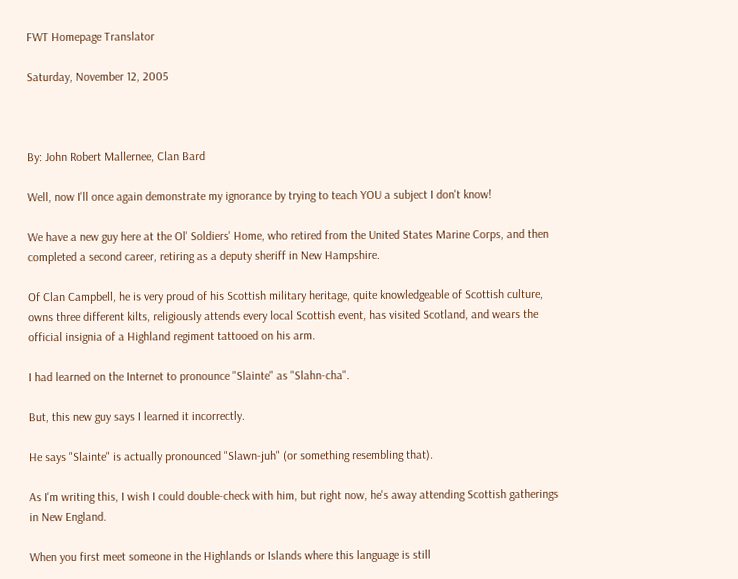FWT Homepage Translator

Saturday, November 12, 2005



By: John Robert Mallernee, Clan Bard

Well, now I'll once again demonstrate my ignorance by trying to teach YOU a subject I don't know!

We have a new guy here at the Ol' Soldiers' Home, who retired from the United States Marine Corps, and then completed a second career, retiring as a deputy sheriff in New Hampshire.

Of Clan Campbell, he is very proud of his Scottish military heritage, quite knowledgeable of Scottish culture, owns three different kilts, religiously attends every local Scottish event, has visited Scotland, and wears the official insignia of a Highland regiment tattooed on his arm.

I had learned on the Internet to pronounce "Slainte" as "Slahn-cha".

But, this new guy says I learned it incorrectly.

He says "Slainte" is actually pronounced "Slawn-juh" (or something resembling that).

As I'm writing this, I wish I could double-check with him, but right now, he's away attending Scottish gatherings in New England.

When you first meet someone in the Highlands or Islands where this language is still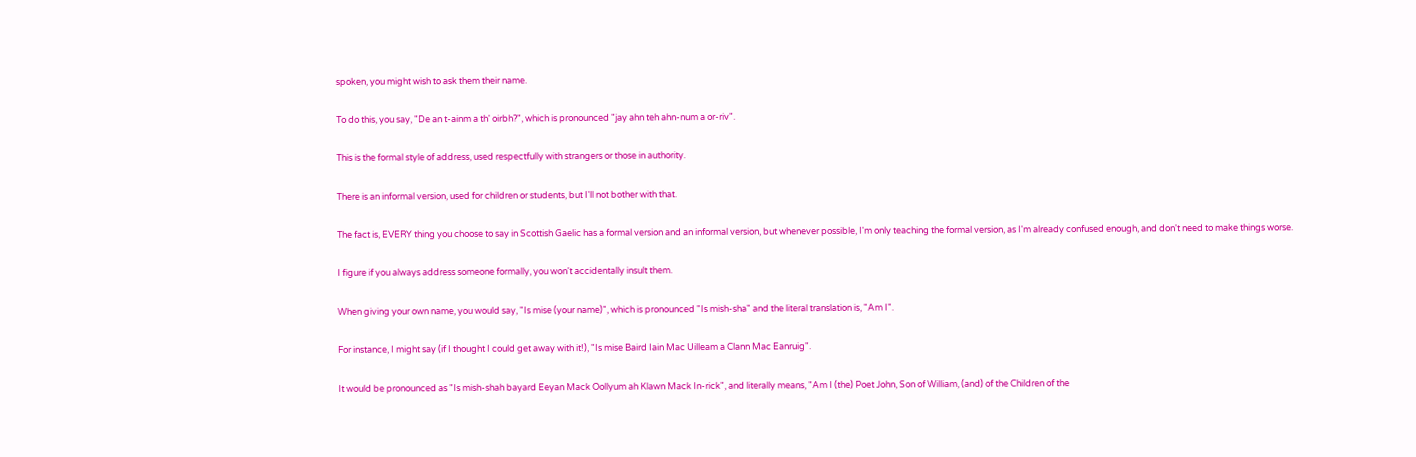spoken, you might wish to ask them their name.

To do this, you say, "De an t-ainm a th' oirbh?", which is pronounced "jay ahn teh ahn-num a or-riv".

This is the formal style of address, used respectfully with strangers or those in authority.

There is an informal version, used for children or students, but I'll not bother with that.

The fact is, EVERY thing you choose to say in Scottish Gaelic has a formal version and an informal version, but whenever possible, I'm only teaching the formal version, as I'm already confused enough, and don't need to make things worse.

I figure if you always address someone formally, you won't accidentally insult them.

When giving your own name, you would say, "Is mise (your name)", which is pronounced "Is mish-sha" and the literal translation is, "Am I".

For instance, I might say (if I thought I could get away with it!), "Is mise Baird Iain Mac Uilleam a Clann Mac Eanruig".

It would be pronounced as "Is mish-shah bayard Eeyan Mack Oollyum ah Klawn Mack In-rick", and literally means, "Am I (the) Poet John, Son of William, (and) of the Children of the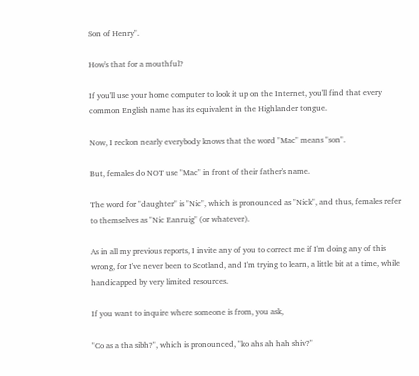Son of Henry".

How's that for a mouthful?

If you'll use your home computer to look it up on the Internet, you'll find that every common English name has its equivalent in the Highlander tongue.

Now, I reckon nearly everybody knows that the word "Mac" means "son".

But, females do NOT use "Mac" in front of their father's name.

The word for "daughter" is "Nic", which is pronounced as "Nick", and thus, females refer to themselves as "Nic Eanruig" (or whatever).

As in all my previous reports, I invite any of you to correct me if I'm doing any of this wrong, for I've never been to Scotland, and I'm trying to learn, a little bit at a time, while handicapped by very limited resources.

If you want to inquire where someone is from, you ask,

"Co as a tha sibh?", which is pronounced, "ko ahs ah hah shiv?"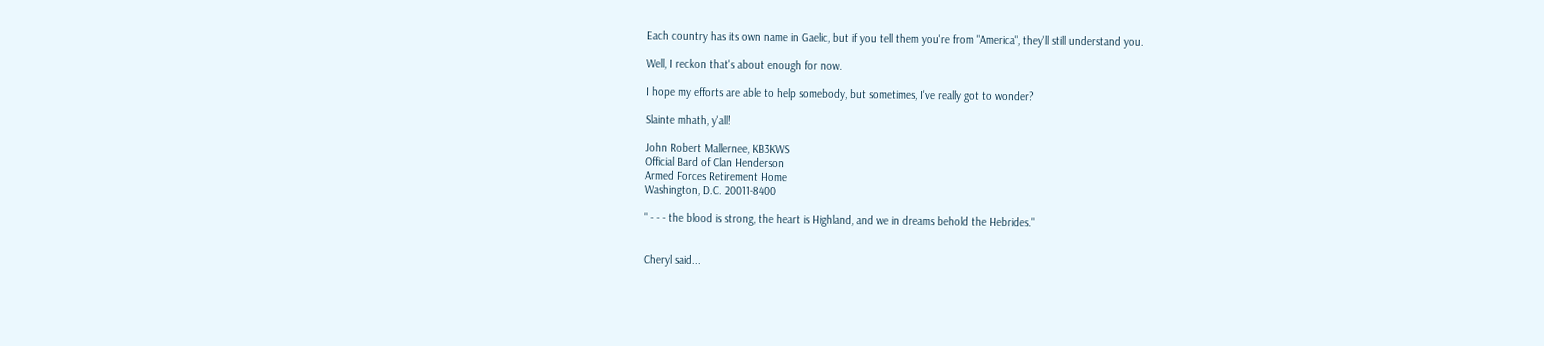Each country has its own name in Gaelic, but if you tell them you're from "America", they'll still understand you.

Well, I reckon that's about enough for now.

I hope my efforts are able to help somebody, but sometimes, I've really got to wonder?

Slainte mhath, y'all!

John Robert Mallernee, KB3KWS
Official Bard of Clan Henderson
Armed Forces Retirement Home
Washington, D.C. 20011-8400

" - - - the blood is strong, the heart is Highland, and we in dreams behold the Hebrides."


Cheryl said...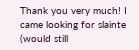Thank you very much! I came looking for slainte (would still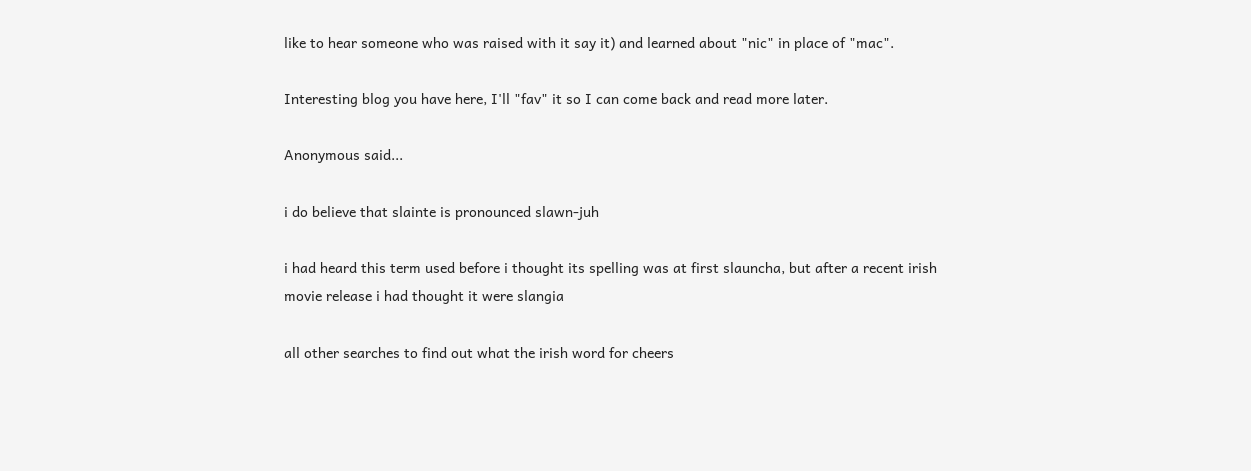like to hear someone who was raised with it say it) and learned about "nic" in place of "mac".

Interesting blog you have here, I'll "fav" it so I can come back and read more later.

Anonymous said...

i do believe that slainte is pronounced slawn-juh

i had heard this term used before i thought its spelling was at first slauncha, but after a recent irish movie release i had thought it were slangia

all other searches to find out what the irish word for cheers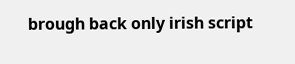brough back only irish script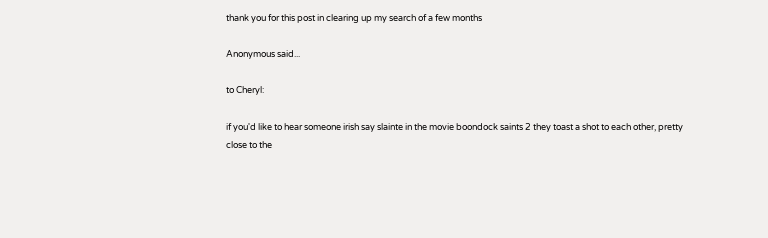thank you for this post in clearing up my search of a few months

Anonymous said...

to Cheryl:

if you'd like to hear someone irish say slainte in the movie boondock saints 2 they toast a shot to each other, pretty close to the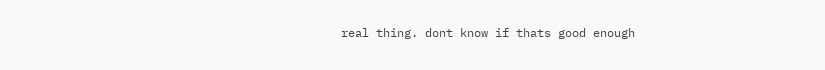real thing. dont know if thats good enough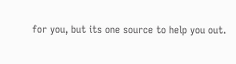for you, but its one source to help you out.